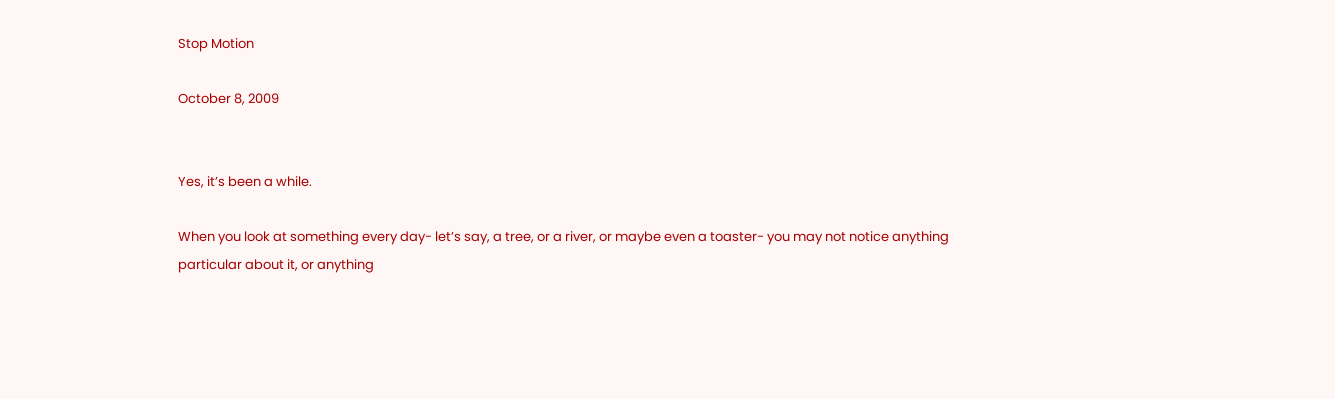Stop Motion

October 8, 2009


Yes, it’s been a while.

When you look at something every day- let’s say, a tree, or a river, or maybe even a toaster- you may not notice anything particular about it, or anything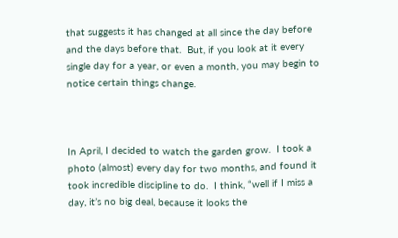that suggests it has changed at all since the day before and the days before that.  But, if you look at it every single day for a year, or even a month, you may begin to notice certain things change.



In April, I decided to watch the garden grow.  I took a photo (almost) every day for two months, and found it took incredible discipline to do.  I think, “well if I miss a day, it’s no big deal, because it looks the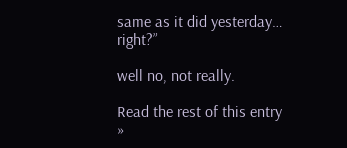same as it did yesterday… right?”

well no, not really.

Read the rest of this entry »